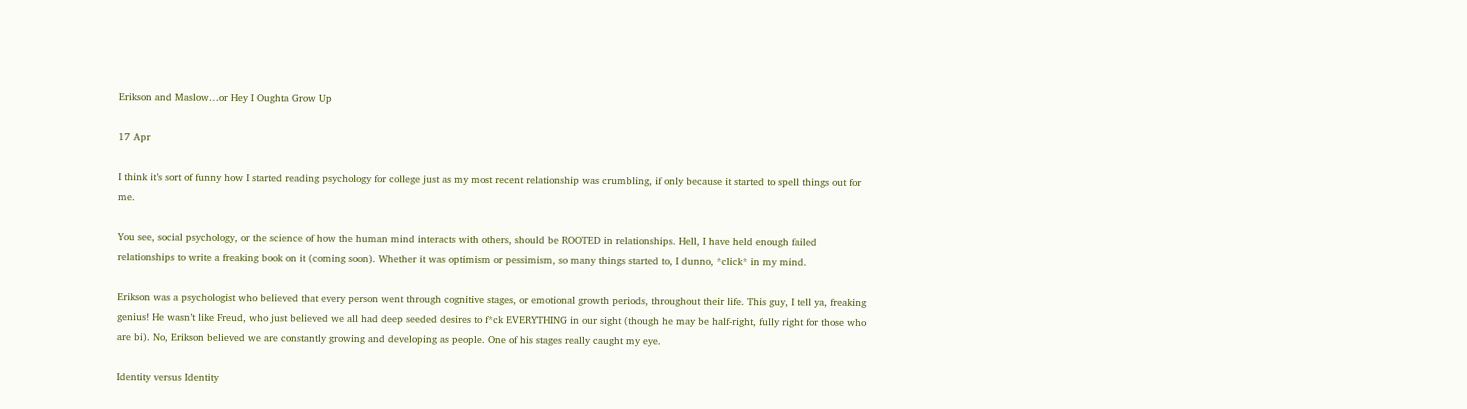Erikson and Maslow…or Hey I Oughta Grow Up

17 Apr

I think it’s sort of funny how I started reading psychology for college just as my most recent relationship was crumbling, if only because it started to spell things out for me.

You see, social psychology, or the science of how the human mind interacts with others, should be ROOTED in relationships. Hell, I have held enough failed relationships to write a freaking book on it (coming soon). Whether it was optimism or pessimism, so many things started to, I dunno, *click* in my mind.

Erikson was a psychologist who believed that every person went through cognitive stages, or emotional growth periods, throughout their life. This guy, I tell ya, freaking genius! He wasn’t like Freud, who just believed we all had deep seeded desires to f*ck EVERYTHING in our sight (though he may be half-right, fully right for those who are bi). No, Erikson believed we are constantly growing and developing as people. One of his stages really caught my eye.

Identity versus Identity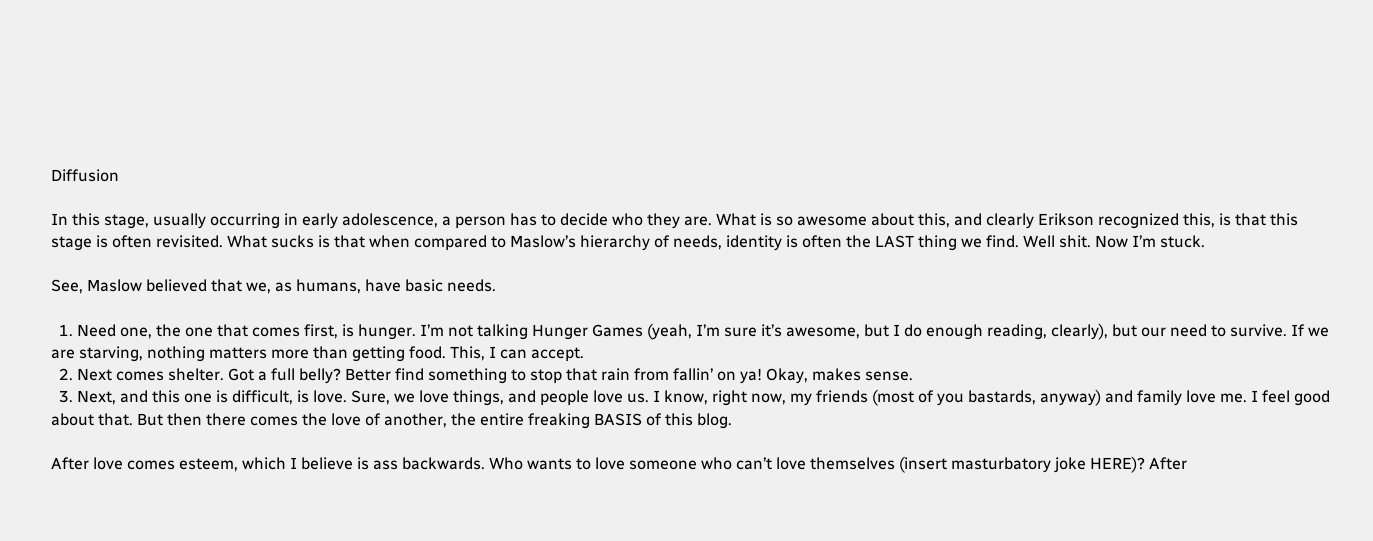Diffusion

In this stage, usually occurring in early adolescence, a person has to decide who they are. What is so awesome about this, and clearly Erikson recognized this, is that this stage is often revisited. What sucks is that when compared to Maslow’s hierarchy of needs, identity is often the LAST thing we find. Well shit. Now I’m stuck.

See, Maslow believed that we, as humans, have basic needs.

  1. Need one, the one that comes first, is hunger. I’m not talking Hunger Games (yeah, I’m sure it’s awesome, but I do enough reading, clearly), but our need to survive. If we are starving, nothing matters more than getting food. This, I can accept.
  2. Next comes shelter. Got a full belly? Better find something to stop that rain from fallin’ on ya! Okay, makes sense.
  3. Next, and this one is difficult, is love. Sure, we love things, and people love us. I know, right now, my friends (most of you bastards, anyway) and family love me. I feel good about that. But then there comes the love of another, the entire freaking BASIS of this blog.

After love comes esteem, which I believe is ass backwards. Who wants to love someone who can’t love themselves (insert masturbatory joke HERE)? After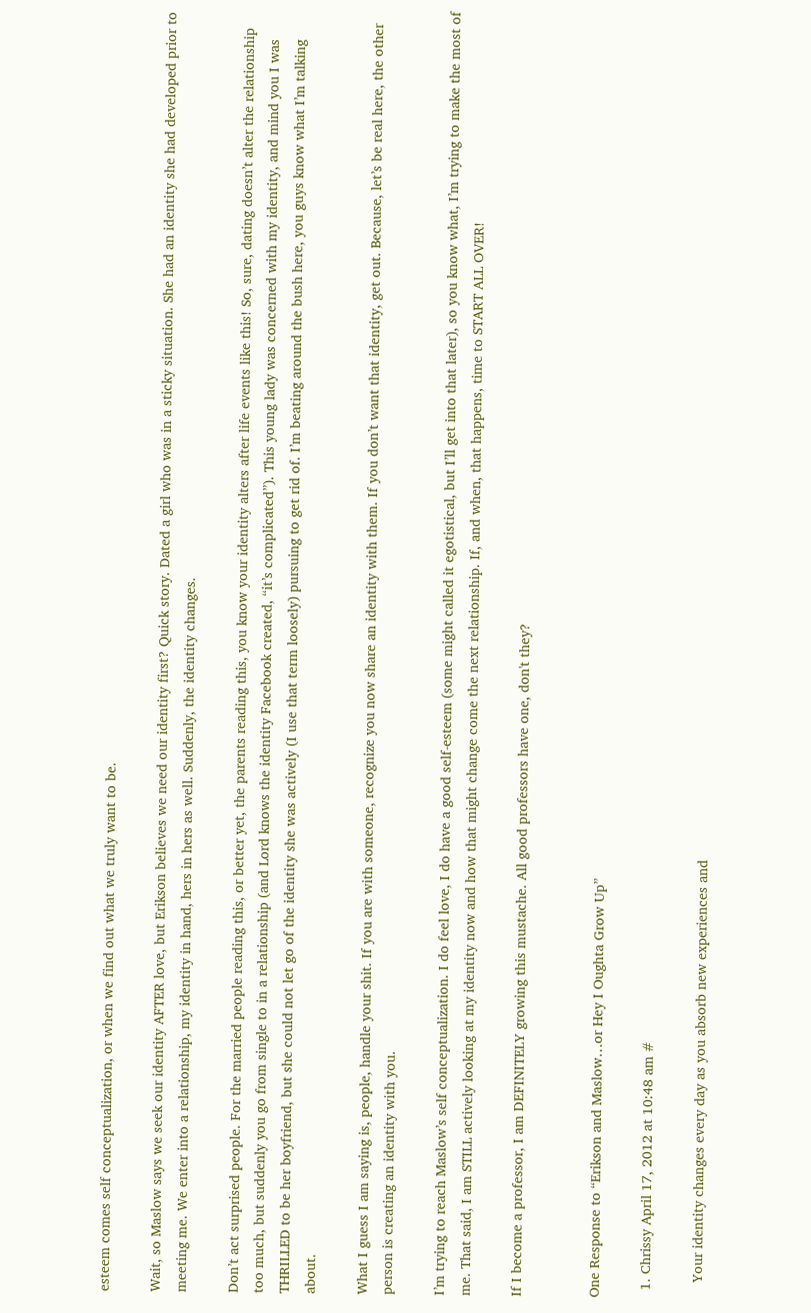esteem comes self conceptualization, or when we find out what we truly want to be.

Wait, so Maslow says we seek our identity AFTER love, but Erikson believes we need our identity first? Quick story. Dated a girl who was in a sticky situation. She had an identity she had developed prior to meeting me. We enter into a relationship, my identity in hand, hers in hers as well. Suddenly, the identity changes.

Don’t act surprised people. For the married people reading this, or better yet, the parents reading this, you know your identity alters after life events like this! So, sure, dating doesn’t alter the relationship too much, but suddenly you go from single to in a relationship (and Lord knows the identity Facebook created, “it’s complicated”). This young lady was concerned with my identity, and mind you I was THRILLED to be her boyfriend, but she could not let go of the identity she was actively (I use that term loosely) pursuing to get rid of. I’m beating around the bush here, you guys know what I’m talking about.

What I guess I am saying is, people, handle your shit. If you are with someone, recognize you now share an identity with them. If you don’t want that identity, get out. Because, let’s be real here, the other person is creating an identity with you.

I’m trying to reach Maslow’s self conceptualization. I do feel love, I do have a good self-esteem (some might called it egotistical, but I’ll get into that later), so you know what, I’m trying to make the most of me. That said, I am STILL actively looking at my identity now and how that might change come the next relationship. If, and when, that happens, time to START ALL OVER!

If I become a professor, I am DEFINITELY growing this mustache. All good professors have one, don't they?


One Response to “Erikson and Maslow…or Hey I Oughta Grow Up”

  1. Chrissy April 17, 2012 at 10:48 am #

    Your identity changes every day as you absorb new experiences and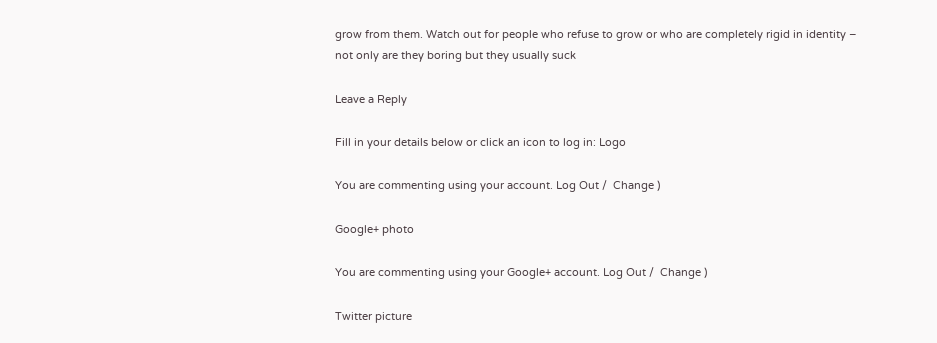grow from them. Watch out for people who refuse to grow or who are completely rigid in identity – not only are they boring but they usually suck

Leave a Reply

Fill in your details below or click an icon to log in: Logo

You are commenting using your account. Log Out /  Change )

Google+ photo

You are commenting using your Google+ account. Log Out /  Change )

Twitter picture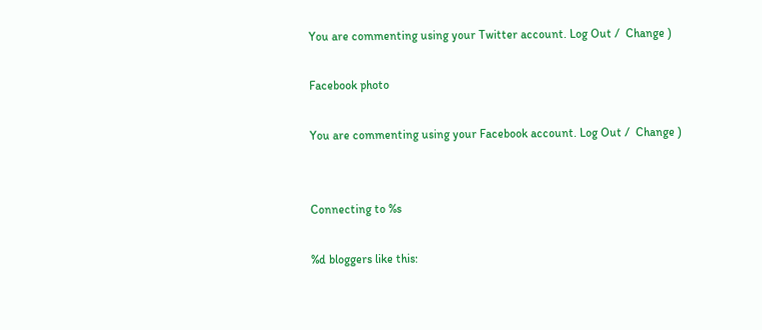You are commenting using your Twitter account. Log Out /  Change )

Facebook photo

You are commenting using your Facebook account. Log Out /  Change )


Connecting to %s

%d bloggers like this: